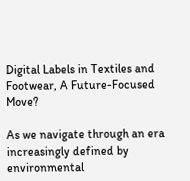Digital Labels in Textiles and Footwear, A Future-Focused Move?

As we navigate through an era increasingly defined by environmental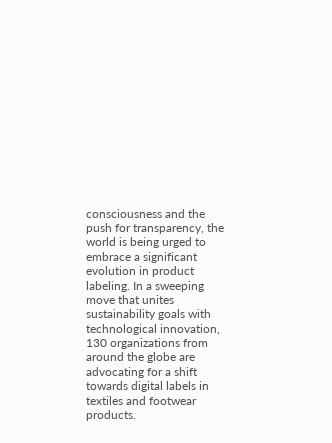consciousness and the push for transparency, the world is being urged to embrace a significant evolution in product labeling. In a sweeping move that unites sustainability goals with technological innovation, 130 organizations from around the globe are advocating for a shift towards digital labels in textiles and footwear products.